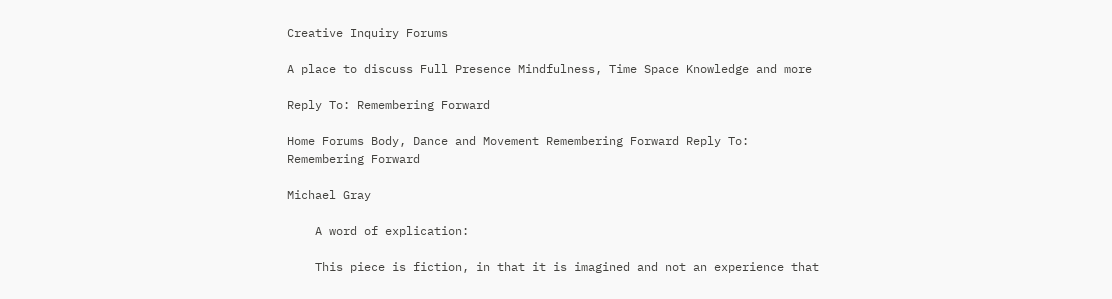Creative Inquiry Forums

A place to discuss Full Presence Mindfulness, Time Space Knowledge and more

Reply To: Remembering Forward

Home Forums Body, Dance and Movement Remembering Forward Reply To: Remembering Forward

Michael Gray

    A word of explication:

    This piece is fiction, in that it is imagined and not an experience that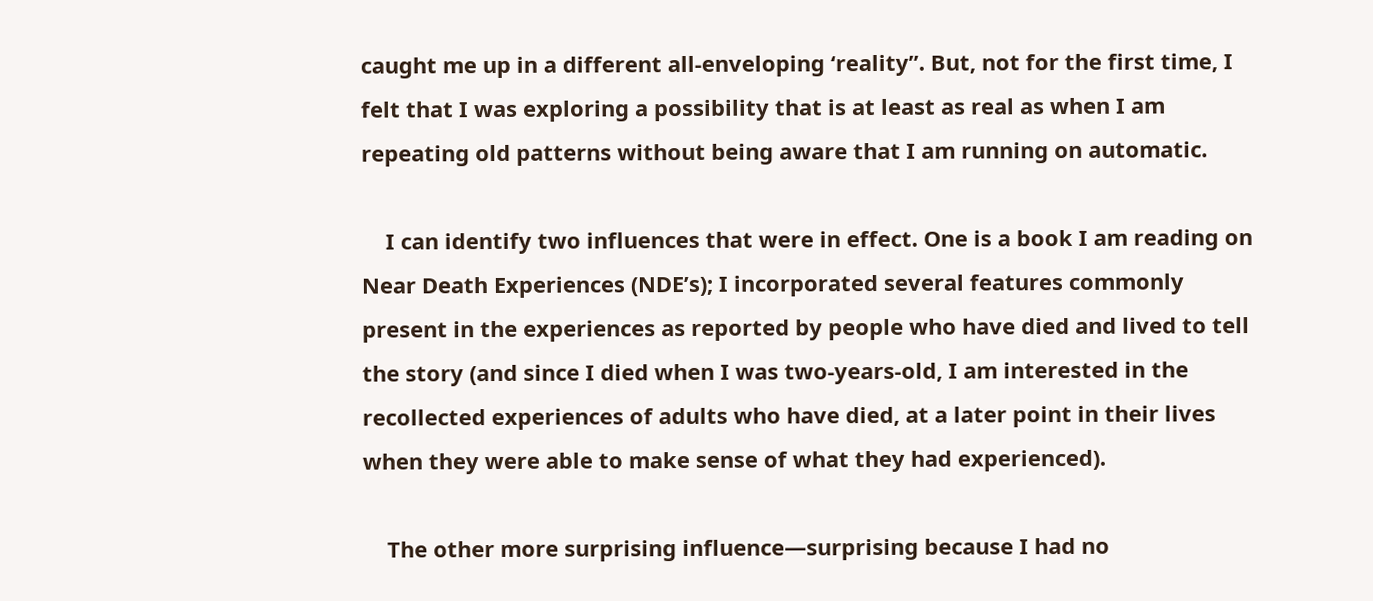caught me up in a different all-enveloping ‘reality”. But, not for the first time, I felt that I was exploring a possibility that is at least as real as when I am repeating old patterns without being aware that I am running on automatic.

    I can identify two influences that were in effect. One is a book I am reading on Near Death Experiences (NDE’s); I incorporated several features commonly present in the experiences as reported by people who have died and lived to tell the story (and since I died when I was two-years-old, I am interested in the recollected experiences of adults who have died, at a later point in their lives when they were able to make sense of what they had experienced).

    The other more surprising influence—surprising because I had no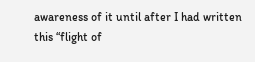awareness of it until after I had written this “flight of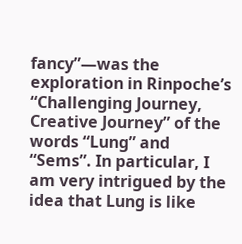fancy”—was the exploration in Rinpoche’s “Challenging Journey, Creative Journey” of the words “Lung” and “Sems”. In particular, I am very intrigued by the idea that Lung is like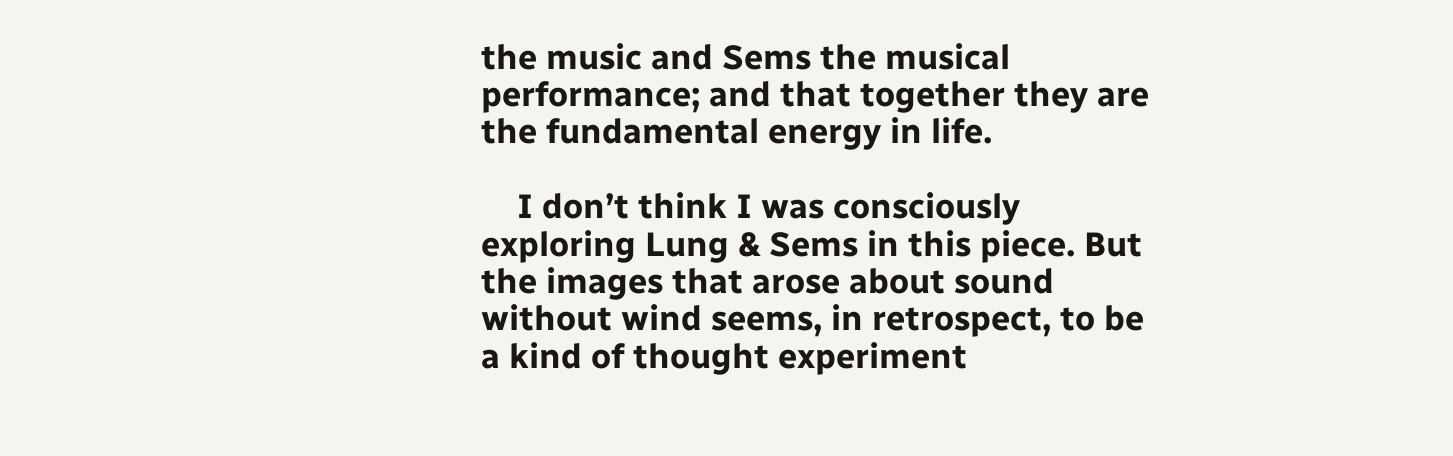the music and Sems the musical performance; and that together they are the fundamental energy in life.

    I don’t think I was consciously exploring Lung & Sems in this piece. But the images that arose about sound without wind seems, in retrospect, to be a kind of thought experiment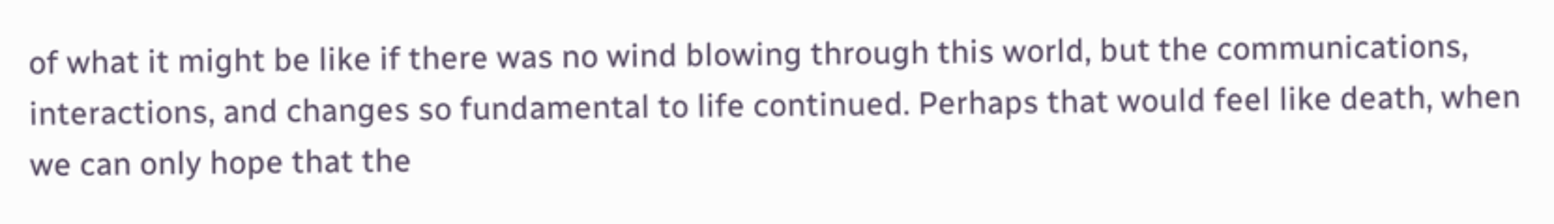of what it might be like if there was no wind blowing through this world, but the communications, interactions, and changes so fundamental to life continued. Perhaps that would feel like death, when we can only hope that the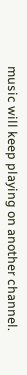music will keep playing on another channel.